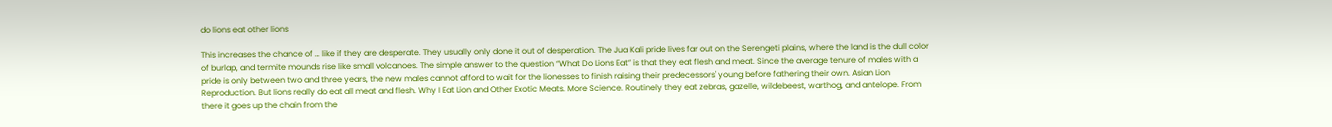do lions eat other lions

This increases the chance of … like if they are desperate. They usually only done it out of desperation. The Jua Kali pride lives far out on the Serengeti plains, where the land is the dull color of burlap, and termite mounds rise like small volcanoes. The simple answer to the question “What Do Lions Eat” is that they eat flesh and meat. Since the average tenure of males with a pride is only between two and three years, the new males cannot afford to wait for the lionesses to finish raising their predecessors' young before fathering their own. Asian Lion Reproduction. But lions really do eat all meat and flesh. Why I Eat Lion and Other Exotic Meats. More Science. Routinely they eat zebras, gazelle, wildebeest, warthog, and antelope. From there it goes up the chain from the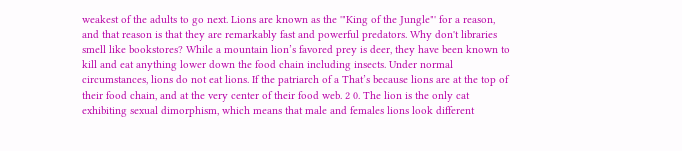weakest of the adults to go next. Lions are known as the '"King of the Jungle"' for a reason, and that reason is that they are remarkably fast and powerful predators. Why don't libraries smell like bookstores? While a mountain lion’s favored prey is deer, they have been known to kill and eat anything lower down the food chain including insects. Under normal circumstances, lions do not eat lions. If the patriarch of a That’s because lions are at the top of their food chain, and at the very center of their food web. 2 0. The lion is the only cat exhibiting sexual dimorphism, which means that male and females lions look different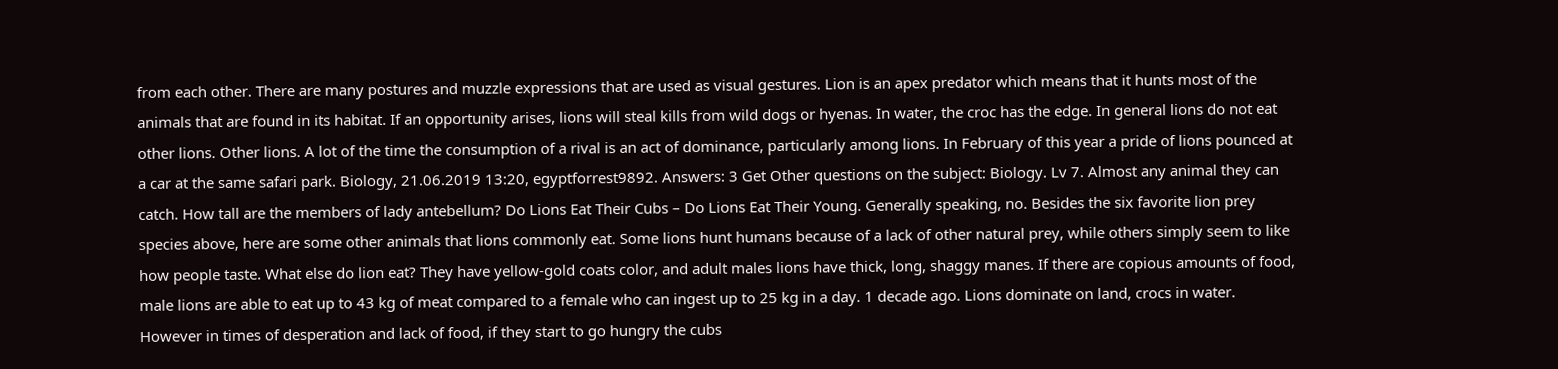from each other. There are many postures and muzzle expressions that are used as visual gestures. Lion is an apex predator which means that it hunts most of the animals that are found in its habitat. If an opportunity arises, lions will steal kills from wild dogs or hyenas. In water, the croc has the edge. In general lions do not eat other lions. Other lions. A lot of the time the consumption of a rival is an act of dominance, particularly among lions. In February of this year a pride of lions pounced at a car at the same safari park. Biology, 21.06.2019 13:20, egyptforrest9892. Answers: 3 Get Other questions on the subject: Biology. Lv 7. Almost any animal they can catch. How tall are the members of lady antebellum? Do Lions Eat Their Cubs – Do Lions Eat Their Young. Generally speaking, no. Besides the six favorite lion prey species above, here are some other animals that lions commonly eat. Some lions hunt humans because of a lack of other natural prey, while others simply seem to like how people taste. What else do lion eat? They have yellow-gold coats color, and adult males lions have thick, long, shaggy manes. If there are copious amounts of food, male lions are able to eat up to 43 kg of meat compared to a female who can ingest up to 25 kg in a day. 1 decade ago. Lions dominate on land, crocs in water. However in times of desperation and lack of food, if they start to go hungry the cubs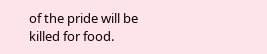of the pride will be killed for food.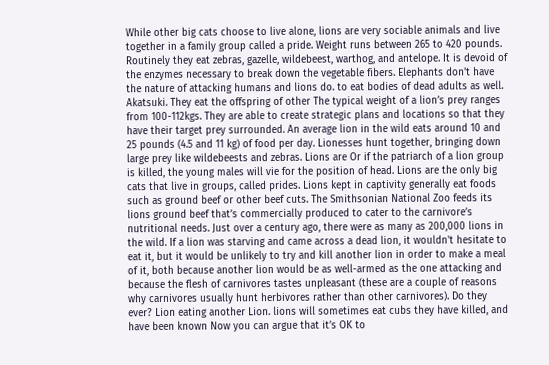While other big cats choose to live alone, lions are very sociable animals and live together in a family group called a pride. Weight runs between 265 to 420 pounds. Routinely they eat zebras, gazelle, wildebeest, warthog, and antelope. It is devoid of the enzymes necessary to break down the vegetable fibers. Elephants don't have the nature of attacking humans and lions do. to eat bodies of dead adults as well. Akatsuki. They eat the offspring of other The typical weight of a lion’s prey ranges from 100-112kgs. They are able to create strategic plans and locations so that they have their target prey surrounded. An average lion in the wild eats around 10 and 25 pounds (4.5 and 11 kg) of food per day. Lionesses hunt together, bringing down large prey like wildebeests and zebras. Lions are Or if the patriarch of a lion group is killed, the young males will vie for the position of head. Lions are the only big cats that live in groups, called prides. Lions kept in captivity generally eat foods such as ground beef or other beef cuts. The Smithsonian National Zoo feeds its lions ground beef that’s commercially produced to cater to the carnivore’s nutritional needs. Just over a century ago, there were as many as 200,000 lions in the wild. If a lion was starving and came across a dead lion, it wouldn't hesitate to eat it, but it would be unlikely to try and kill another lion in order to make a meal of it, both because another lion would be as well-armed as the one attacking and because the flesh of carnivores tastes unpleasant (these are a couple of reasons why carnivores usually hunt herbivores rather than other carnivores). Do they ever? Lion eating another Lion. lions will sometimes eat cubs they have killed, and have been known Now you can argue that it’s OK to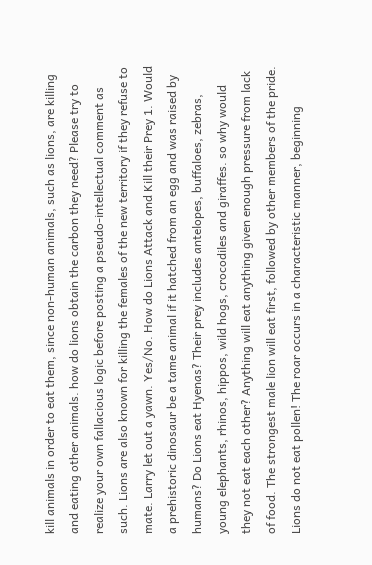kill animals in order to eat them, since non-human animals, such as lions, are killing and eating other animals. how do lions obtain the carbon they need? Please try to realize your own fallacious logic before posting a pseudo-intellectual comment as such. Lions are also known for killing the females of the new territory if they refuse to mate. Larry let out a yawn. Yes/No. How do Lions Attack and Kill their Prey 1. Would a prehistoric dinosaur be a tame animal if it hatched from an egg and was raised by humans? Do Lions eat Hyenas? Their prey includes antelopes, buffaloes, zebras, young elephants, rhinos, hippos, wild hogs, crocodiles and giraffes. so why would they not eat each other? Anything will eat anything given enough pressure from lack of food. The strongest male lion will eat first, followed by other members of the pride. Lions do not eat pollen! The roar occurs in a characteristic manner, beginning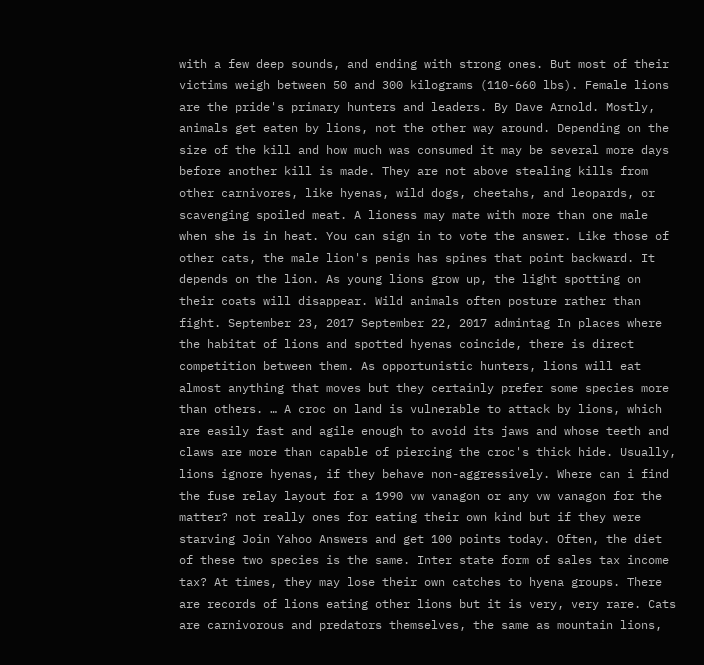with a few deep sounds, and ending with strong ones. But most of their victims weigh between 50 and 300 kilograms (110-660 lbs). Female lions are the pride's primary hunters and leaders. By Dave Arnold. Mostly, animals get eaten by lions, not the other way around. Depending on the size of the kill and how much was consumed it may be several more days before another kill is made. They are not above stealing kills from other carnivores, like hyenas, wild dogs, cheetahs, and leopards, or scavenging spoiled meat. A lioness may mate with more than one male when she is in heat. You can sign in to vote the answer. Like those of other cats, the male lion's penis has spines that point backward. It depends on the lion. As young lions grow up, the light spotting on their coats will disappear. Wild animals often posture rather than fight. September 23, 2017 September 22, 2017 admintag In places where the habitat of lions and spotted hyenas coincide, there is direct competition between them. As opportunistic hunters, lions will eat almost anything that moves but they certainly prefer some species more than others. … A croc on land is vulnerable to attack by lions, which are easily fast and agile enough to avoid its jaws and whose teeth and claws are more than capable of piercing the croc's thick hide. Usually, lions ignore hyenas, if they behave non-aggressively. Where can i find the fuse relay layout for a 1990 vw vanagon or any vw vanagon for the matter? not really ones for eating their own kind but if they were starving Join Yahoo Answers and get 100 points today. Often, the diet of these two species is the same. Inter state form of sales tax income tax? At times, they may lose their own catches to hyena groups. There are records of lions eating other lions but it is very, very rare. Cats are carnivorous and predators themselves, the same as mountain lions,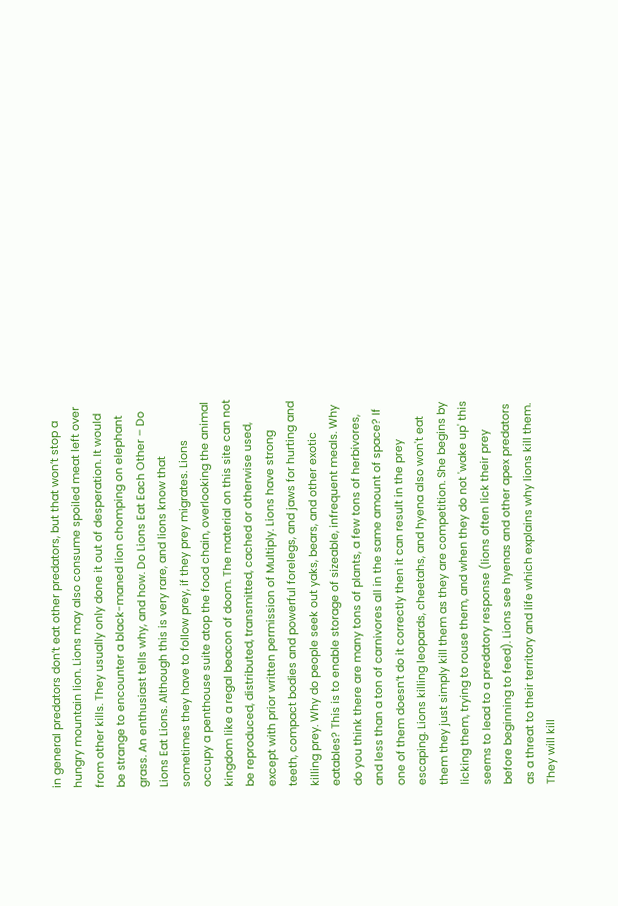in general predators don’t eat other predators, but that won’t stop a hungry mountain lion. Lions may also consume spoiled meat left over from other kills. They usually only done it out of desperation. It would be strange to encounter a black-maned lion chomping on elephant grass. An enthusiast tells why, and how. Do Lions Eat Each Other – Do Lions Eat Lions. Although this is very rare, and lions know that sometimes they have to follow prey, if they prey migrates. Lions occupy a penthouse suite atop the food chain, overlooking the animal kingdom like a regal beacon of doom. The material on this site can not be reproduced, distributed, transmitted, cached or otherwise used, except with prior written permission of Multiply. Lions have strong teeth, compact bodies and powerful forelegs, and jaws for hurting and killing prey. Why do people seek out yaks, bears, and other exotic eatables? This is to enable storage of sizeable, infrequent meals. Why do you think there are many tons of plants, a few tons of herbivores, and less than a ton of carnivores all in the same amount of space? If one of them doesn’t do it correctly then it can result in the prey escaping. Lions killing leopards, cheetahs, and hyena also won't eat them they just simply kill them as they are competition. She begins by licking them, trying to rouse them, and when they do not 'wake up' this seems to lead to a predatory response (lions often lick their prey before beginning to feed). Lions see hyenas and other apex predators as a threat to their territory and life which explains why lions kill them. They will kill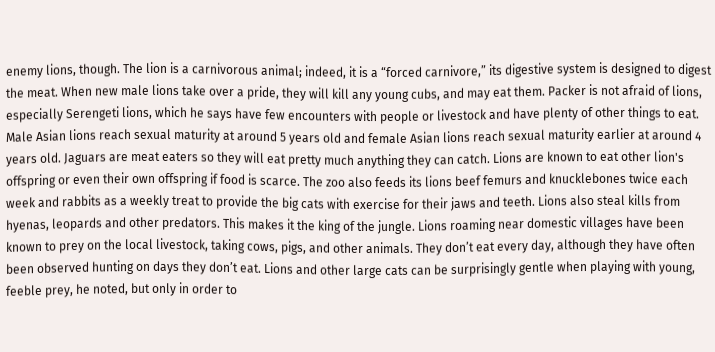enemy lions, though. The lion is a carnivorous animal; indeed, it is a “forced carnivore,” its digestive system is designed to digest the meat. When new male lions take over a pride, they will kill any young cubs, and may eat them. Packer is not afraid of lions, especially Serengeti lions, which he says have few encounters with people or livestock and have plenty of other things to eat. Male Asian lions reach sexual maturity at around 5 years old and female Asian lions reach sexual maturity earlier at around 4 years old. Jaguars are meat eaters so they will eat pretty much anything they can catch. Lions are known to eat other lion's offspring or even their own offspring if food is scarce. The zoo also feeds its lions beef femurs and knucklebones twice each week and rabbits as a weekly treat to provide the big cats with exercise for their jaws and teeth. Lions also steal kills from hyenas, leopards and other predators. This makes it the king of the jungle. Lions roaming near domestic villages have been known to prey on the local livestock, taking cows, pigs, and other animals. They don’t eat every day, although they have often been observed hunting on days they don’t eat. Lions and other large cats can be surprisingly gentle when playing with young, feeble prey, he noted, but only in order to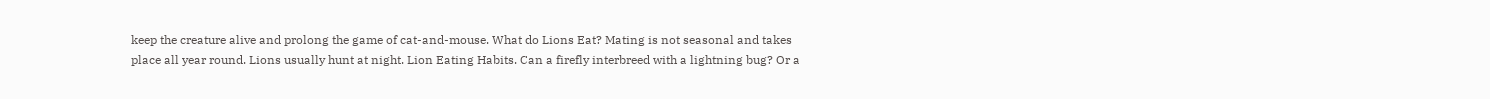keep the creature alive and prolong the game of cat-and-mouse. What do Lions Eat? Mating is not seasonal and takes place all year round. Lions usually hunt at night. Lion Eating Habits. Can a firefly interbreed with a lightning bug? Or a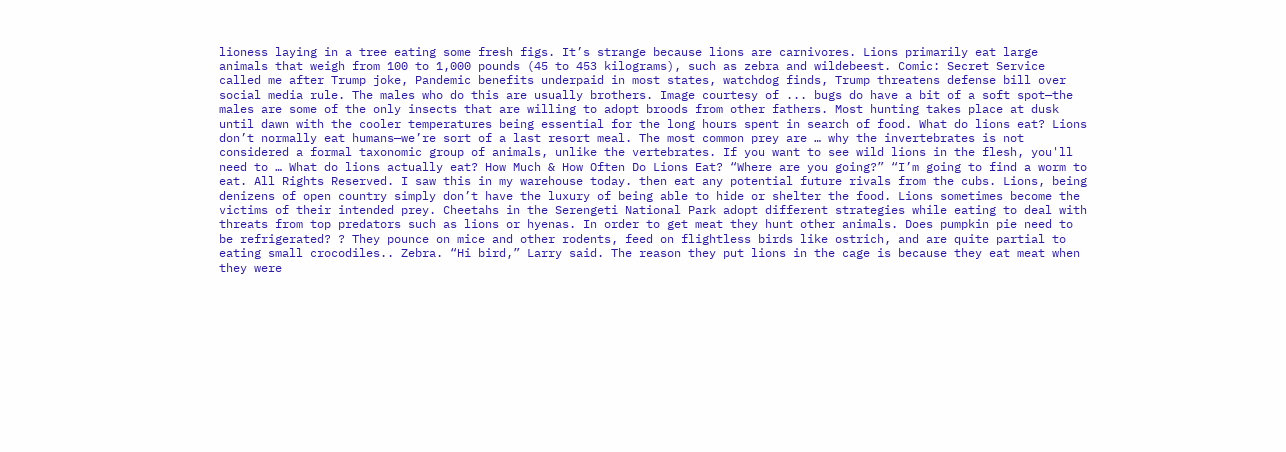lioness laying in a tree eating some fresh figs. It’s strange because lions are carnivores. Lions primarily eat large animals that weigh from 100 to 1,000 pounds (45 to 453 kilograms), such as zebra and wildebeest. Comic: Secret Service called me after Trump joke, Pandemic benefits underpaid in most states, watchdog finds, Trump threatens defense bill over social media rule. The males who do this are usually brothers. Image courtesy of ... bugs do have a bit of a soft spot—the males are some of the only insects that are willing to adopt broods from other fathers. Most hunting takes place at dusk until dawn with the cooler temperatures being essential for the long hours spent in search of food. What do lions eat? Lions don’t normally eat humans—we’re sort of a last resort meal. The most common prey are … why the invertebrates is not considered a formal taxonomic group of animals, unlike the vertebrates. If you want to see wild lions in the flesh, you'll need to … What do lions actually eat? How Much & How Often Do Lions Eat? “Where are you going?” “I’m going to find a worm to eat. All Rights Reserved. I saw this in my warehouse today. then eat any potential future rivals from the cubs. Lions, being denizens of open country simply don’t have the luxury of being able to hide or shelter the food. Lions sometimes become the victims of their intended prey. Cheetahs in the Serengeti National Park adopt different strategies while eating to deal with threats from top predators such as lions or hyenas. In order to get meat they hunt other animals. Does pumpkin pie need to be refrigerated? ? They pounce on mice and other rodents, feed on flightless birds like ostrich, and are quite partial to eating small crocodiles.. Zebra. “Hi bird,” Larry said. The reason they put lions in the cage is because they eat meat when they were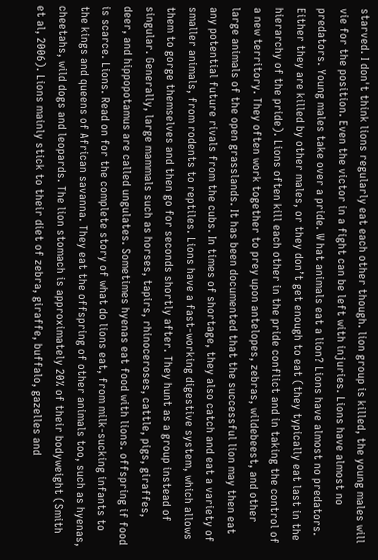starved. I don't think lions regularly eat each other though. lion group is killed, the young males will vie for the position. Even the victor in a fight can be left with injuries. Lions have almost no predators. Young males take over a pride. W hat animals eat a lion? Lions have almost no predators. Either they are killed by other males, or they don’t get enough to eat (they typically eat last in the hierarchy of the pride). Lions often kill each other in the pride conflict and in taking the control of a new territory. They often work together to prey upon antelopes, zebras, wildebeest, and other large animals of the open grasslands. It has been documented that the successful lion may then eat any potential future rivals from the cubs. In times of shortage, they also catch and eat a variety of smaller animals, from rodents to reptiles. Lions have a fast-working digestive system, which allows them to gorge themselves and then go for seconds shortly after. They hunt as a group instead of singular. Generally, large mammals such as horses, tapirs, rhinoceroses, cattle, pigs, giraffes, deer, and hippopotamus are called ungulates. Sometimes hyenas eat food with lions. offspring if food is scarce. Lions. Read on for the complete story of what do lions eat, from milk-sucking infants to the kings and queens of African savanna. They eat the offspring of other animals too, such as hyenas, cheetahs, wild dogs and leopards. The lion stomach is approximately 20% of their bodyweight (Smith et al, 2006). Lions mainly stick to their diet of zebra, giraffe, buffalo, gazelles and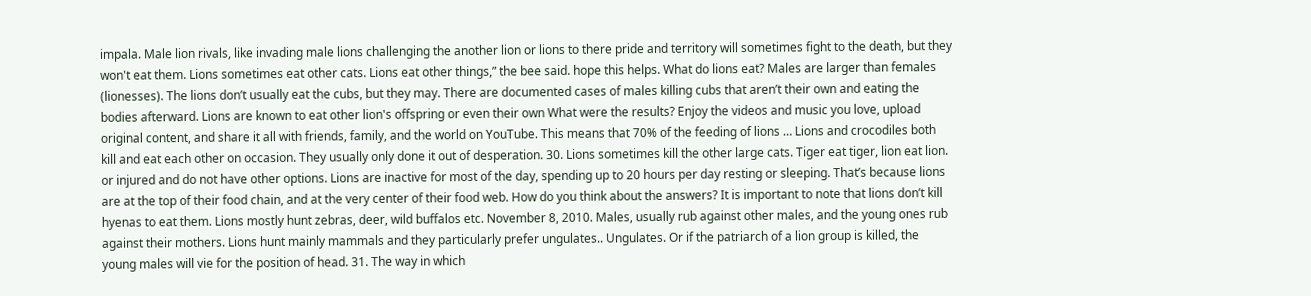impala. Male lion rivals, like invading male lions challenging the another lion or lions to there pride and territory will sometimes fight to the death, but they won't eat them. Lions sometimes eat other cats. Lions eat other things,” the bee said. hope this helps. What do lions eat? Males are larger than females (lionesses). The lions don’t usually eat the cubs, but they may. There are documented cases of males killing cubs that aren’t their own and eating the bodies afterward. Lions are known to eat other lion's offspring or even their own What were the results? Enjoy the videos and music you love, upload original content, and share it all with friends, family, and the world on YouTube. This means that 70% of the feeding of lions … Lions and crocodiles both kill and eat each other on occasion. They usually only done it out of desperation. 30. Lions sometimes kill the other large cats. Tiger eat tiger, lion eat lion. or injured and do not have other options. Lions are inactive for most of the day, spending up to 20 hours per day resting or sleeping. That’s because lions are at the top of their food chain, and at the very center of their food web. How do you think about the answers? It is important to note that lions don’t kill hyenas to eat them. Lions mostly hunt zebras, deer, wild buffalos etc. November 8, 2010. Males, usually rub against other males, and the young ones rub against their mothers. Lions hunt mainly mammals and they particularly prefer ungulates.. Ungulates. Or if the patriarch of a lion group is killed, the young males will vie for the position of head. 31. The way in which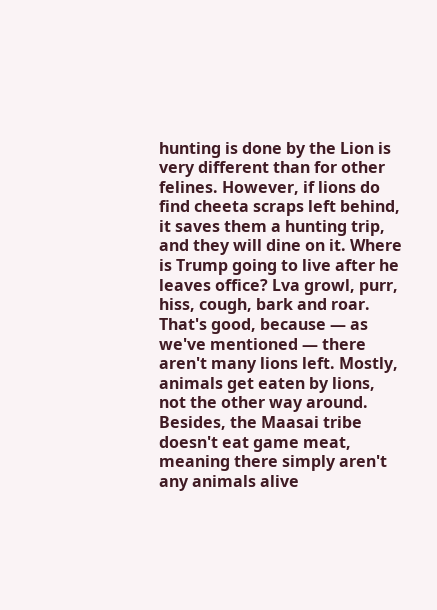hunting is done by the Lion is very different than for other felines. However, if lions do find cheeta scraps left behind, it saves them a hunting trip, and they will dine on it. Where is Trump going to live after he leaves office? Lva growl, purr, hiss, cough, bark and roar. That's good, because — as we've mentioned — there aren't many lions left. Mostly, animals get eaten by lions, not the other way around. Besides, the Maasai tribe doesn't eat game meat, meaning there simply aren't any animals alive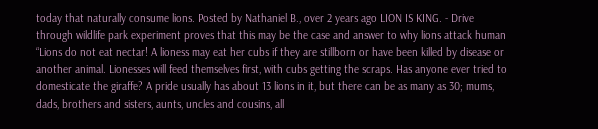today that naturally consume lions. Posted by Nathaniel B., over 2 years ago LION IS KING. - Drive through wildlife park experiment proves that this may be the case and answer to why lions attack human “Lions do not eat nectar! A lioness may eat her cubs if they are stillborn or have been killed by disease or another animal. Lionesses will feed themselves first, with cubs getting the scraps. Has anyone ever tried to domesticate the giraffe? A pride usually has about 13 lions in it, but there can be as many as 30; mums, dads, brothers and sisters, aunts, uncles and cousins, all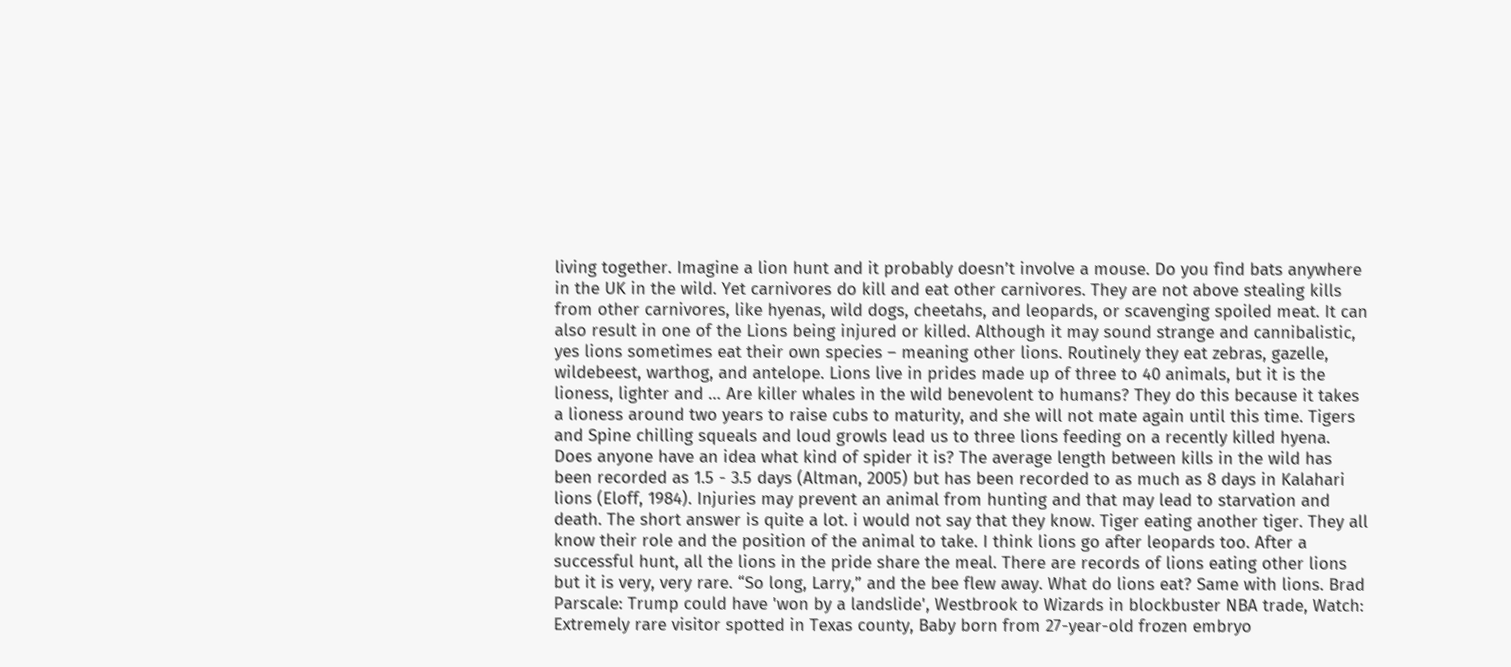living together. Imagine a lion hunt and it probably doesn’t involve a mouse. Do you find bats anywhere in the UK in the wild. Yet carnivores do kill and eat other carnivores. They are not above stealing kills from other carnivores, like hyenas, wild dogs, cheetahs, and leopards, or scavenging spoiled meat. It can also result in one of the Lions being injured or killed. Although it may sound strange and cannibalistic, yes lions sometimes eat their own species – meaning other lions. Routinely they eat zebras, gazelle, wildebeest, warthog, and antelope. Lions live in prides made up of three to 40 animals, but it is the lioness, lighter and … Are killer whales in the wild benevolent to humans? They do this because it takes a lioness around two years to raise cubs to maturity, and she will not mate again until this time. Tigers and Spine chilling squeals and loud growls lead us to three lions feeding on a recently killed hyena. Does anyone have an idea what kind of spider it is? The average length between kills in the wild has been recorded as 1.5 - 3.5 days (Altman, 2005) but has been recorded to as much as 8 days in Kalahari lions (Eloff, 1984). Injuries may prevent an animal from hunting and that may lead to starvation and death. The short answer is quite a lot. i would not say that they know. Tiger eating another tiger. They all know their role and the position of the animal to take. I think lions go after leopards too. After a successful hunt, all the lions in the pride share the meal. There are records of lions eating other lions but it is very, very rare. “So long, Larry,” and the bee flew away. What do lions eat? Same with lions. Brad Parscale: Trump could have 'won by a landslide', Westbrook to Wizards in blockbuster NBA trade, Watch: Extremely rare visitor spotted in Texas county, Baby born from 27-year-old frozen embryo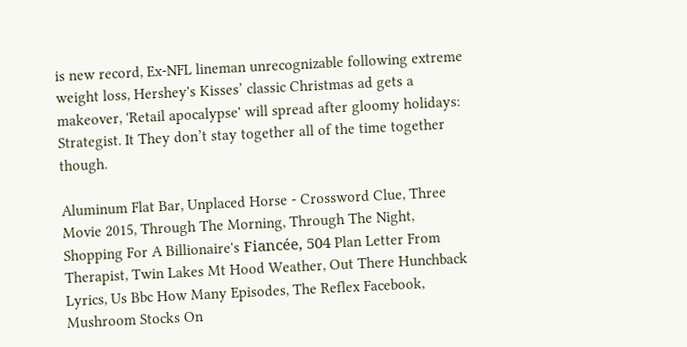is new record, Ex-NFL lineman unrecognizable following extreme weight loss, Hershey's Kisses’ classic Christmas ad gets a makeover, 'Retail apocalypse' will spread after gloomy holidays: Strategist. It They don’t stay together all of the time together though.

Aluminum Flat Bar, Unplaced Horse - Crossword Clue, Three Movie 2015, Through The Morning, Through The Night, Shopping For A Billionaire's Fiancée, 504 Plan Letter From Therapist, Twin Lakes Mt Hood Weather, Out There Hunchback Lyrics, Us Bbc How Many Episodes, The Reflex Facebook, Mushroom Stocks On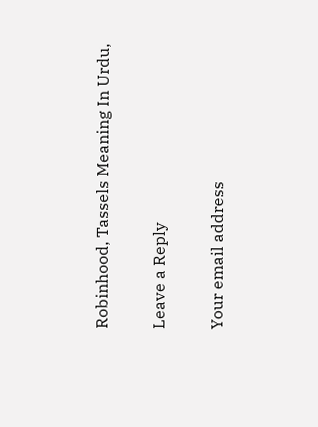Robinhood, Tassels Meaning In Urdu,

Leave a Reply

Your email address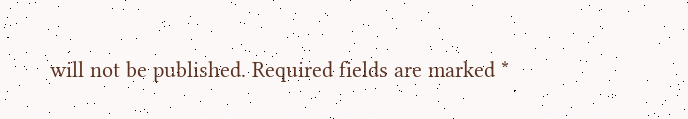will not be published. Required fields are marked *